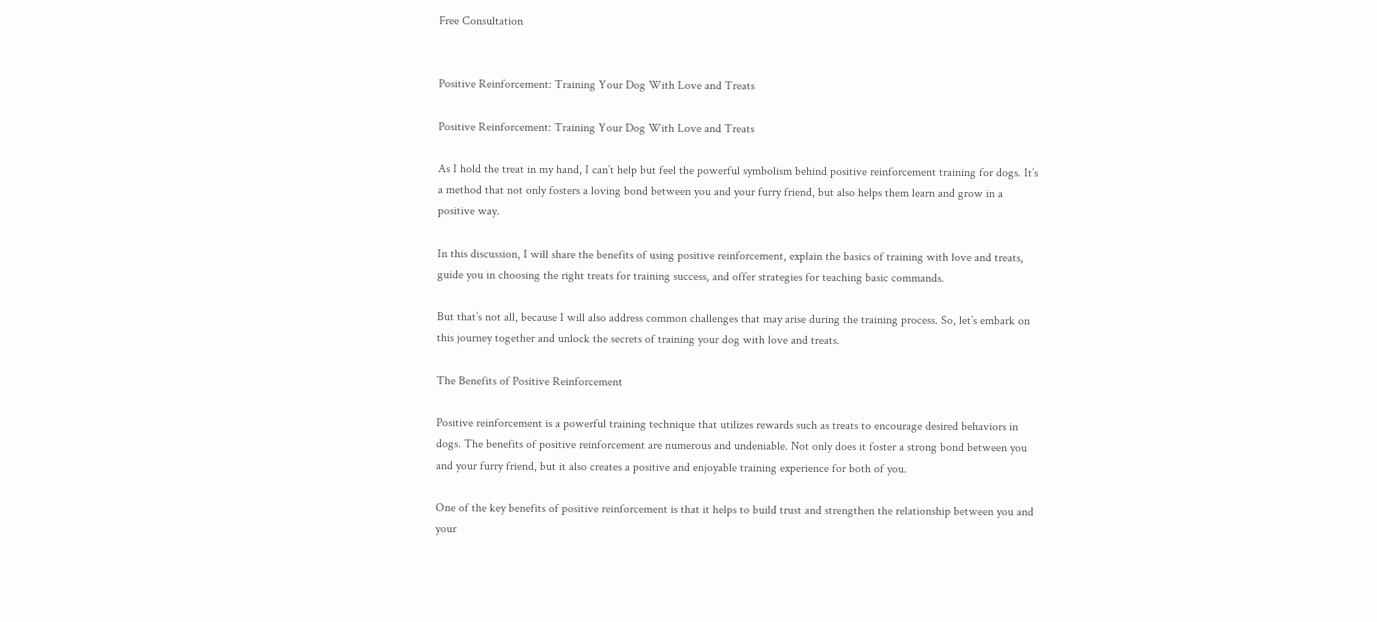Free Consultation


Positive Reinforcement: Training Your Dog With Love and Treats

Positive Reinforcement: Training Your Dog With Love and Treats

As I hold the treat in my hand, I can’t help but feel the powerful symbolism behind positive reinforcement training for dogs. It’s a method that not only fosters a loving bond between you and your furry friend, but also helps them learn and grow in a positive way.

In this discussion, I will share the benefits of using positive reinforcement, explain the basics of training with love and treats, guide you in choosing the right treats for training success, and offer strategies for teaching basic commands.

But that’s not all, because I will also address common challenges that may arise during the training process. So, let’s embark on this journey together and unlock the secrets of training your dog with love and treats.

The Benefits of Positive Reinforcement

Positive reinforcement is a powerful training technique that utilizes rewards such as treats to encourage desired behaviors in dogs. The benefits of positive reinforcement are numerous and undeniable. Not only does it foster a strong bond between you and your furry friend, but it also creates a positive and enjoyable training experience for both of you.

One of the key benefits of positive reinforcement is that it helps to build trust and strengthen the relationship between you and your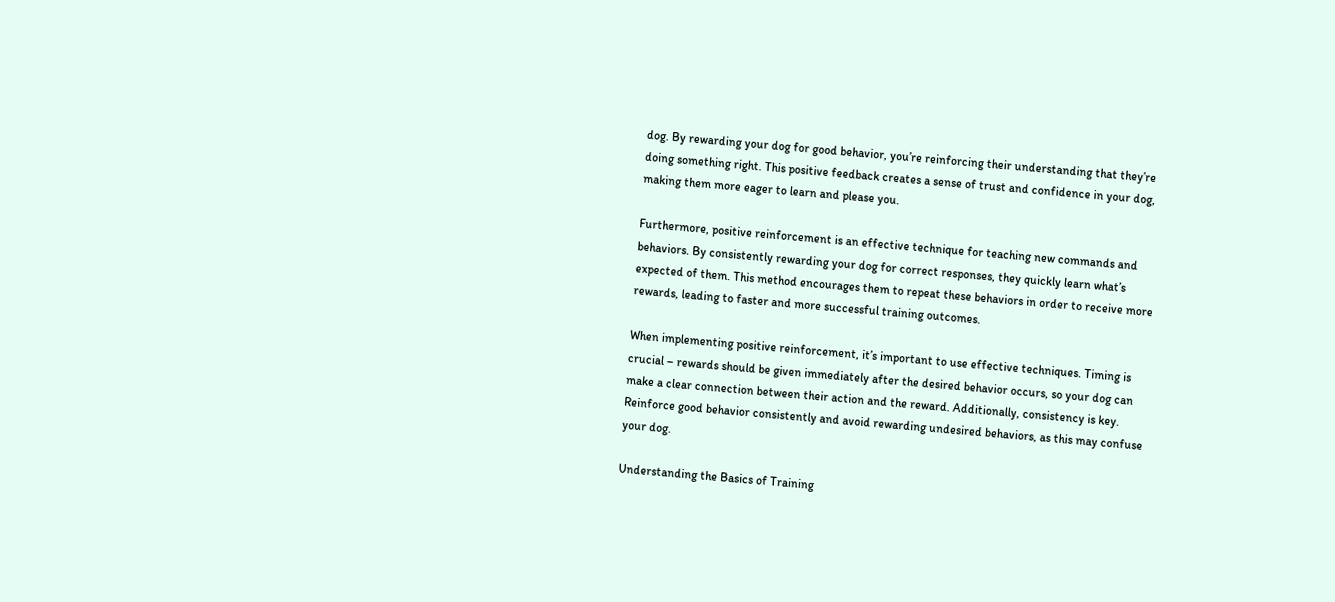dog. By rewarding your dog for good behavior, you’re reinforcing their understanding that they’re doing something right. This positive feedback creates a sense of trust and confidence in your dog, making them more eager to learn and please you.

Furthermore, positive reinforcement is an effective technique for teaching new commands and behaviors. By consistently rewarding your dog for correct responses, they quickly learn what’s expected of them. This method encourages them to repeat these behaviors in order to receive more rewards, leading to faster and more successful training outcomes.

When implementing positive reinforcement, it’s important to use effective techniques. Timing is crucial – rewards should be given immediately after the desired behavior occurs, so your dog can make a clear connection between their action and the reward. Additionally, consistency is key. Reinforce good behavior consistently and avoid rewarding undesired behaviors, as this may confuse your dog.

Understanding the Basics of Training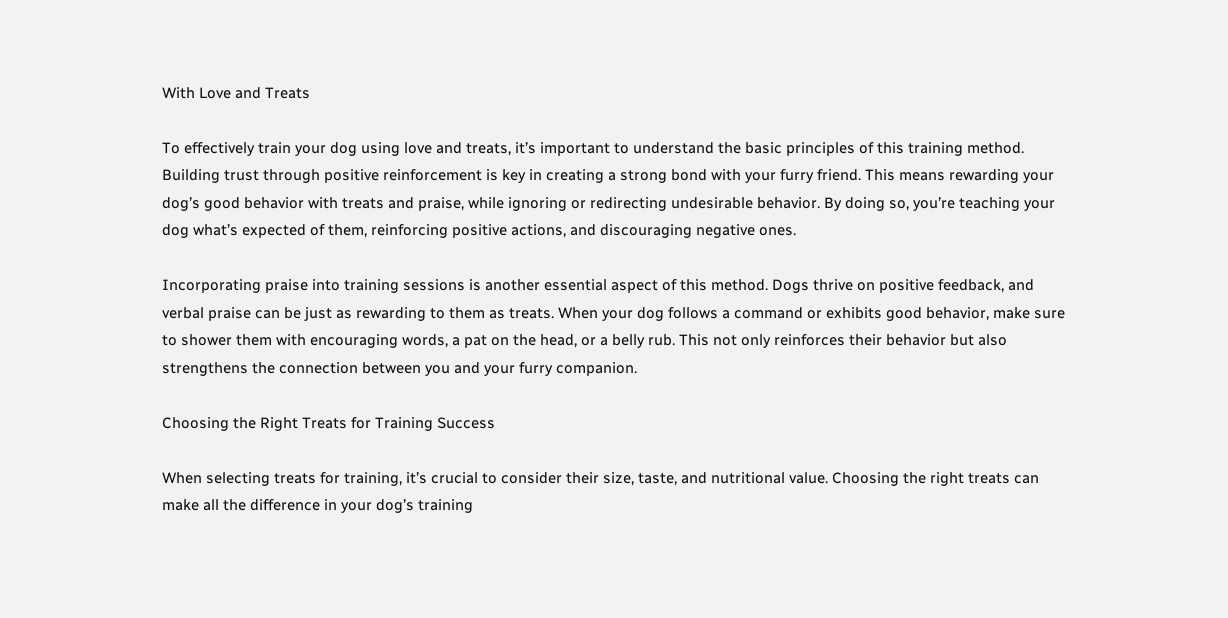With Love and Treats

To effectively train your dog using love and treats, it’s important to understand the basic principles of this training method. Building trust through positive reinforcement is key in creating a strong bond with your furry friend. This means rewarding your dog’s good behavior with treats and praise, while ignoring or redirecting undesirable behavior. By doing so, you’re teaching your dog what’s expected of them, reinforcing positive actions, and discouraging negative ones.

Incorporating praise into training sessions is another essential aspect of this method. Dogs thrive on positive feedback, and verbal praise can be just as rewarding to them as treats. When your dog follows a command or exhibits good behavior, make sure to shower them with encouraging words, a pat on the head, or a belly rub. This not only reinforces their behavior but also strengthens the connection between you and your furry companion.

Choosing the Right Treats for Training Success

When selecting treats for training, it’s crucial to consider their size, taste, and nutritional value. Choosing the right treats can make all the difference in your dog’s training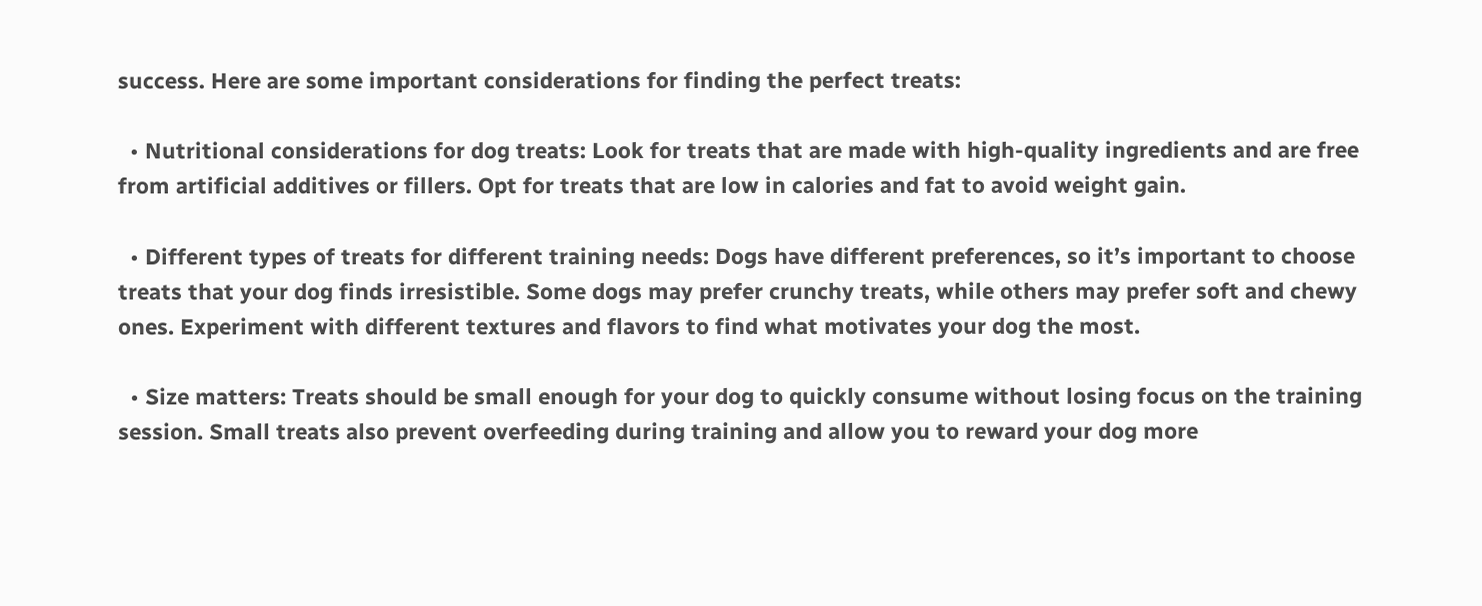success. Here are some important considerations for finding the perfect treats:

  • Nutritional considerations for dog treats: Look for treats that are made with high-quality ingredients and are free from artificial additives or fillers. Opt for treats that are low in calories and fat to avoid weight gain.

  • Different types of treats for different training needs: Dogs have different preferences, so it’s important to choose treats that your dog finds irresistible. Some dogs may prefer crunchy treats, while others may prefer soft and chewy ones. Experiment with different textures and flavors to find what motivates your dog the most.

  • Size matters: Treats should be small enough for your dog to quickly consume without losing focus on the training session. Small treats also prevent overfeeding during training and allow you to reward your dog more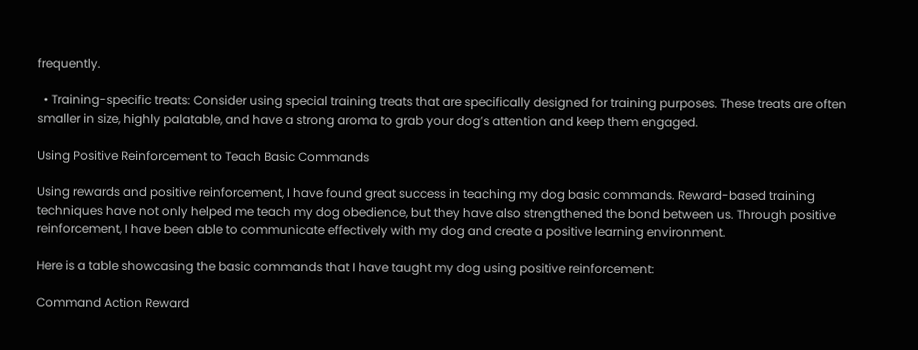frequently.

  • Training-specific treats: Consider using special training treats that are specifically designed for training purposes. These treats are often smaller in size, highly palatable, and have a strong aroma to grab your dog’s attention and keep them engaged.

Using Positive Reinforcement to Teach Basic Commands

Using rewards and positive reinforcement, I have found great success in teaching my dog basic commands. Reward-based training techniques have not only helped me teach my dog obedience, but they have also strengthened the bond between us. Through positive reinforcement, I have been able to communicate effectively with my dog and create a positive learning environment.

Here is a table showcasing the basic commands that I have taught my dog using positive reinforcement:

Command Action Reward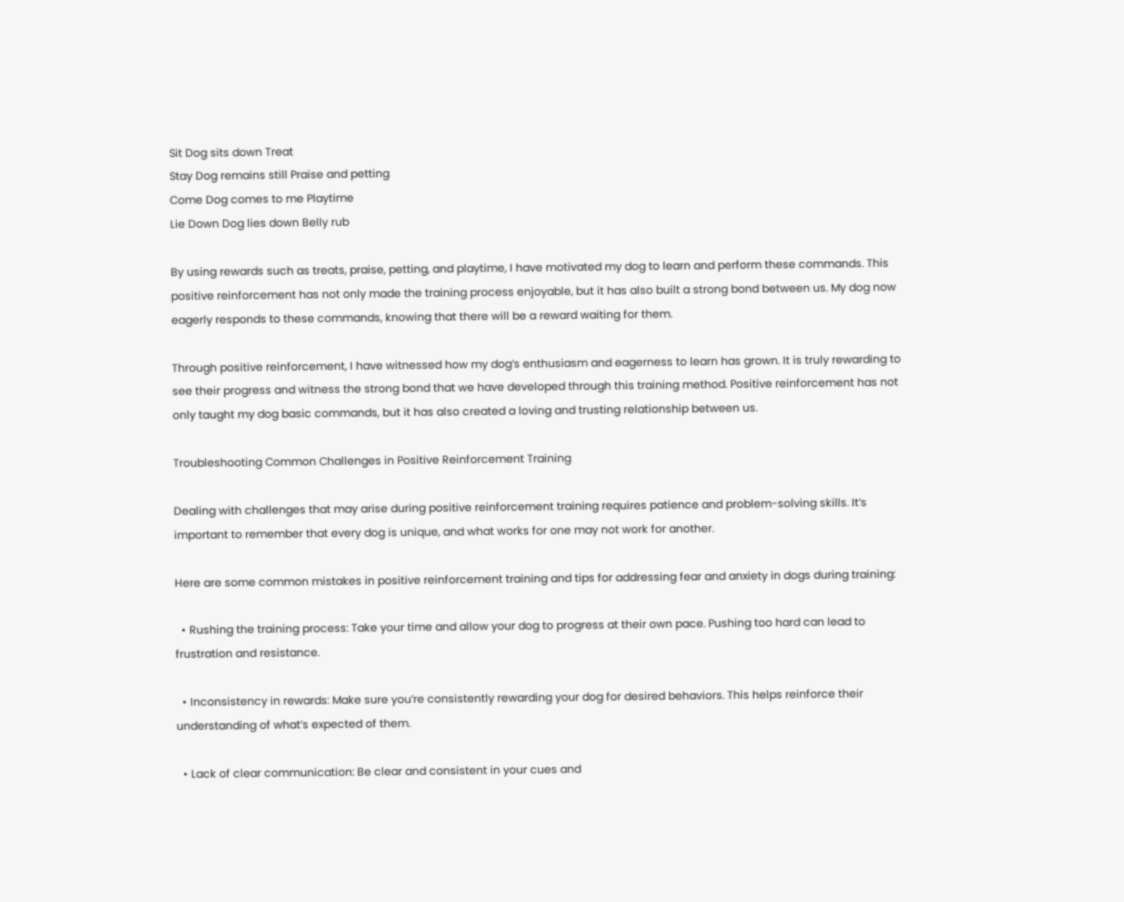Sit Dog sits down Treat
Stay Dog remains still Praise and petting
Come Dog comes to me Playtime
Lie Down Dog lies down Belly rub

By using rewards such as treats, praise, petting, and playtime, I have motivated my dog to learn and perform these commands. This positive reinforcement has not only made the training process enjoyable, but it has also built a strong bond between us. My dog now eagerly responds to these commands, knowing that there will be a reward waiting for them.

Through positive reinforcement, I have witnessed how my dog’s enthusiasm and eagerness to learn has grown. It is truly rewarding to see their progress and witness the strong bond that we have developed through this training method. Positive reinforcement has not only taught my dog basic commands, but it has also created a loving and trusting relationship between us.

Troubleshooting Common Challenges in Positive Reinforcement Training

Dealing with challenges that may arise during positive reinforcement training requires patience and problem-solving skills. It’s important to remember that every dog is unique, and what works for one may not work for another.

Here are some common mistakes in positive reinforcement training and tips for addressing fear and anxiety in dogs during training:

  • Rushing the training process: Take your time and allow your dog to progress at their own pace. Pushing too hard can lead to frustration and resistance.

  • Inconsistency in rewards: Make sure you’re consistently rewarding your dog for desired behaviors. This helps reinforce their understanding of what’s expected of them.

  • Lack of clear communication: Be clear and consistent in your cues and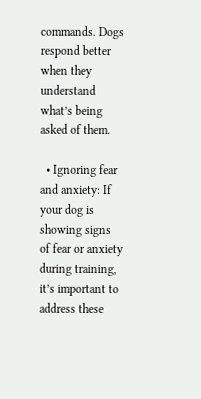commands. Dogs respond better when they understand what’s being asked of them.

  • Ignoring fear and anxiety: If your dog is showing signs of fear or anxiety during training, it’s important to address these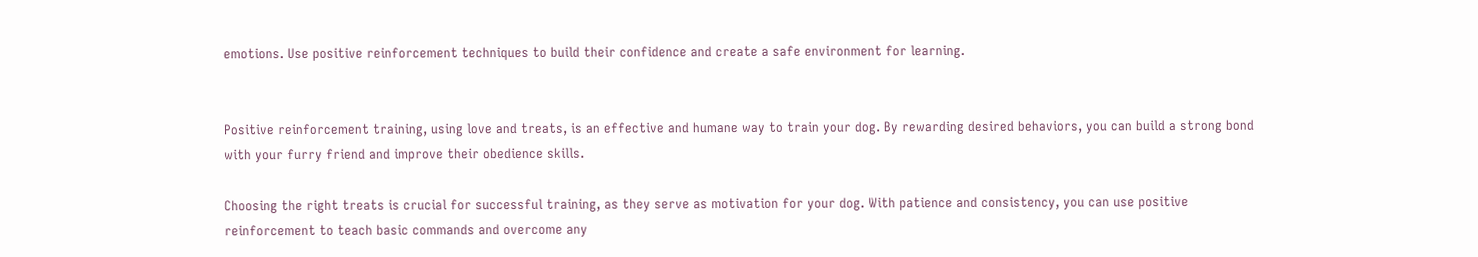emotions. Use positive reinforcement techniques to build their confidence and create a safe environment for learning.


Positive reinforcement training, using love and treats, is an effective and humane way to train your dog. By rewarding desired behaviors, you can build a strong bond with your furry friend and improve their obedience skills.

Choosing the right treats is crucial for successful training, as they serve as motivation for your dog. With patience and consistency, you can use positive reinforcement to teach basic commands and overcome any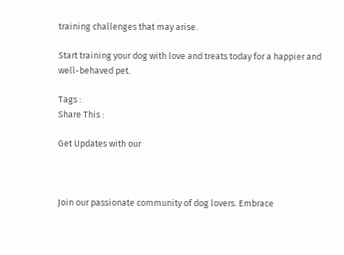training challenges that may arise.

Start training your dog with love and treats today for a happier and well-behaved pet.

Tags :
Share This :

Get Updates with our



Join our passionate community of dog lovers. Embrace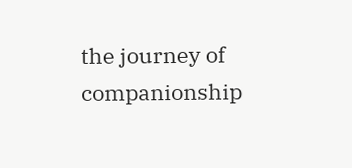the journey of companionship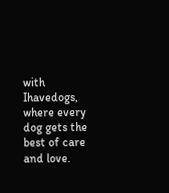with Ihavedogs, where every dog gets the best of care and love.